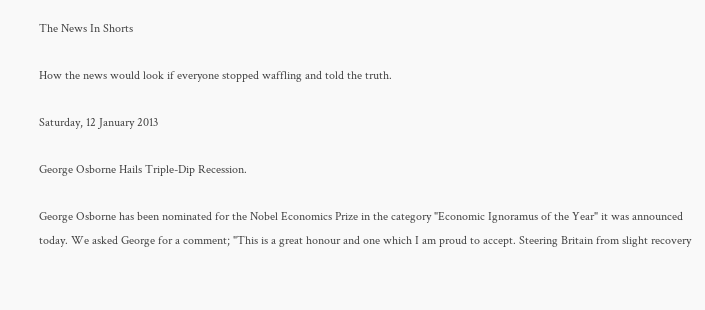The News In Shorts

How the news would look if everyone stopped waffling and told the truth.

Saturday, 12 January 2013

George Osborne Hails Triple-Dip Recession.

George Osborne has been nominated for the Nobel Economics Prize in the category "Economic Ignoramus of the Year" it was announced today. We asked George for a comment; "This is a great honour and one which I am proud to accept. Steering Britain from slight recovery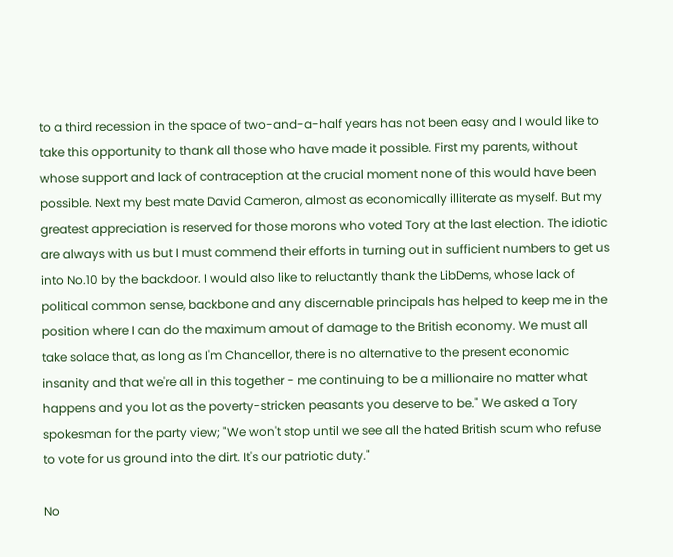to a third recession in the space of two-and-a-half years has not been easy and I would like to take this opportunity to thank all those who have made it possible. First my parents, without whose support and lack of contraception at the crucial moment none of this would have been possible. Next my best mate David Cameron, almost as economically illiterate as myself. But my greatest appreciation is reserved for those morons who voted Tory at the last election. The idiotic are always with us but I must commend their efforts in turning out in sufficient numbers to get us into No.10 by the backdoor. I would also like to reluctantly thank the LibDems, whose lack of political common sense, backbone and any discernable principals has helped to keep me in the position where I can do the maximum amout of damage to the British economy. We must all take solace that, as long as I'm Chancellor, there is no alternative to the present economic insanity and that we're all in this together - me continuing to be a millionaire no matter what happens and you lot as the poverty-stricken peasants you deserve to be." We asked a Tory spokesman for the party view; "We won't stop until we see all the hated British scum who refuse to vote for us ground into the dirt. It's our patriotic duty."

No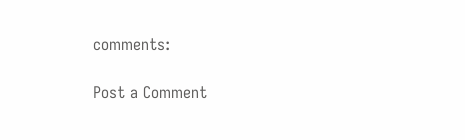comments:

Post a Comment